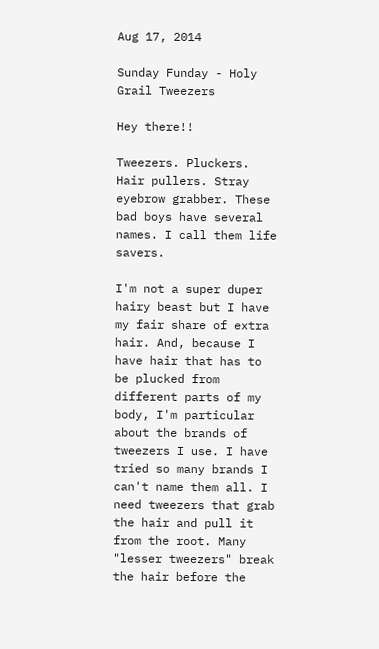Aug 17, 2014

Sunday Funday - Holy Grail Tweezers

Hey there!!

Tweezers. Pluckers. Hair pullers. Stray eyebrow grabber. These bad boys have several names. I call them life savers.

I'm not a super duper hairy beast but I have my fair share of extra hair. And, because I have hair that has to be plucked from different parts of my body, I'm particular about the brands of tweezers I use. I have tried so many brands I can't name them all. I need tweezers that grab the hair and pull it from the root. Many "lesser tweezers" break the hair before the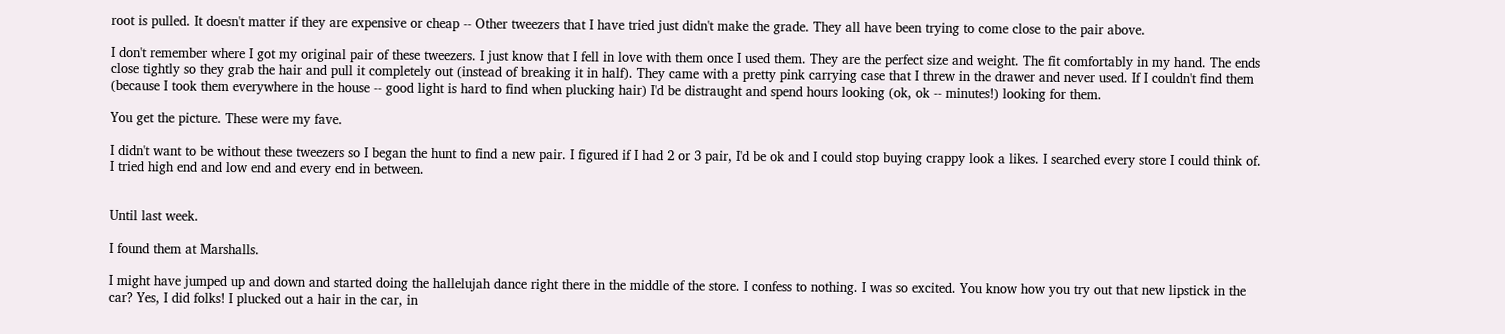root is pulled. It doesn't matter if they are expensive or cheap -- Other tweezers that I have tried just didn't make the grade. They all have been trying to come close to the pair above.

I don't remember where I got my original pair of these tweezers. I just know that I fell in love with them once I used them. They are the perfect size and weight. The fit comfortably in my hand. The ends close tightly so they grab the hair and pull it completely out (instead of breaking it in half). They came with a pretty pink carrying case that I threw in the drawer and never used. If I couldn't find them (because I took them everywhere in the house -- good light is hard to find when plucking hair) I'd be distraught and spend hours looking (ok, ok -- minutes!) looking for them.

You get the picture. These were my fave.

I didn't want to be without these tweezers so I began the hunt to find a new pair. I figured if I had 2 or 3 pair, I'd be ok and I could stop buying crappy look a likes. I searched every store I could think of. I tried high end and low end and every end in between.


Until last week.

I found them at Marshalls.

I might have jumped up and down and started doing the hallelujah dance right there in the middle of the store. I confess to nothing. I was so excited. You know how you try out that new lipstick in the car? Yes, I did folks! I plucked out a hair in the car, in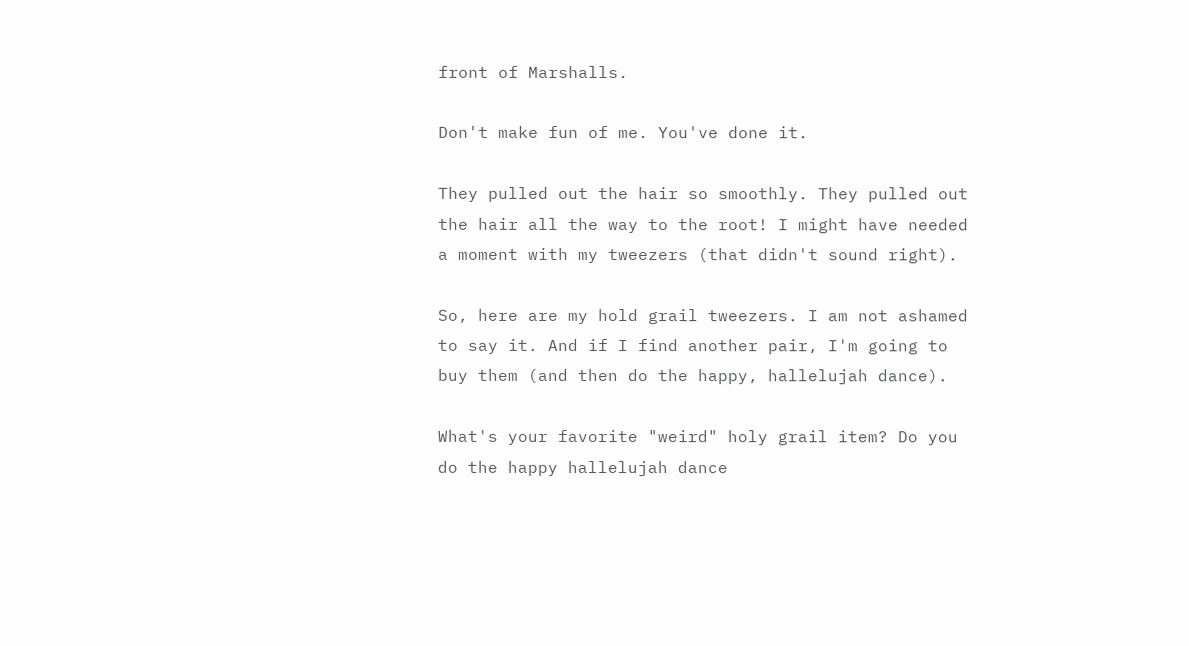front of Marshalls.

Don't make fun of me. You've done it.

They pulled out the hair so smoothly. They pulled out the hair all the way to the root! I might have needed a moment with my tweezers (that didn't sound right).

So, here are my hold grail tweezers. I am not ashamed to say it. And if I find another pair, I'm going to buy them (and then do the happy, hallelujah dance).

What's your favorite "weird" holy grail item? Do you do the happy hallelujah dance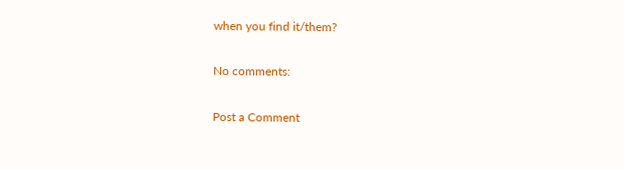when you find it/them?

No comments:

Post a Comment